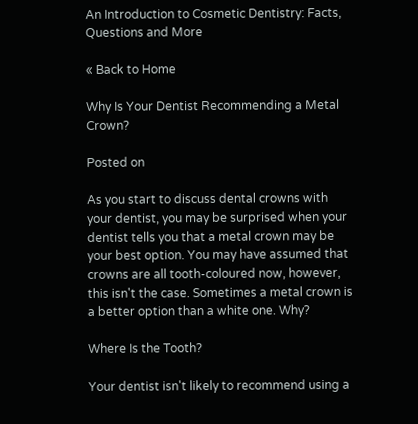An Introduction to Cosmetic Dentistry: Facts, Questions and More

« Back to Home

Why Is Your Dentist Recommending a Metal Crown?

Posted on

As you start to discuss dental crowns with your dentist, you may be surprised when your dentist tells you that a metal crown may be your best option. You may have assumed that crowns are all tooth-coloured now, however, this isn't the case. Sometimes a metal crown is a better option than a white one. Why?

Where Is the Tooth?

Your dentist isn't likely to recommend using a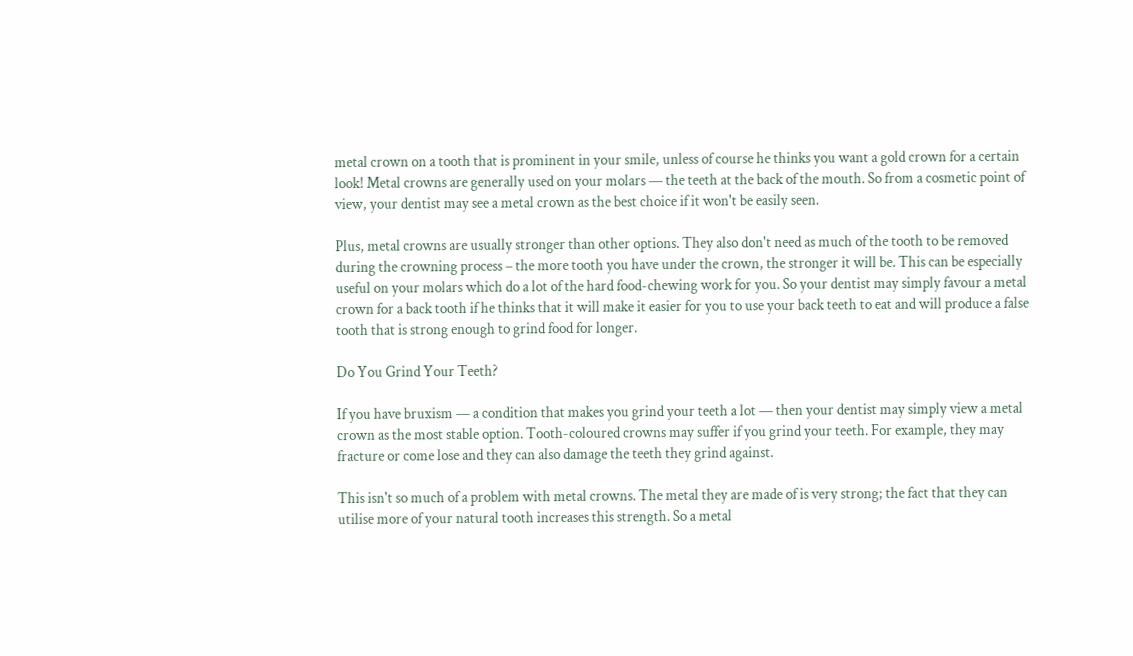metal crown on a tooth that is prominent in your smile, unless of course he thinks you want a gold crown for a certain look! Metal crowns are generally used on your molars — the teeth at the back of the mouth. So from a cosmetic point of view, your dentist may see a metal crown as the best choice if it won't be easily seen.

Plus, metal crowns are usually stronger than other options. They also don't need as much of the tooth to be removed during the crowning process – the more tooth you have under the crown, the stronger it will be. This can be especially useful on your molars which do a lot of the hard food-chewing work for you. So your dentist may simply favour a metal crown for a back tooth if he thinks that it will make it easier for you to use your back teeth to eat and will produce a false tooth that is strong enough to grind food for longer.

Do You Grind Your Teeth?

If you have bruxism — a condition that makes you grind your teeth a lot — then your dentist may simply view a metal crown as the most stable option. Tooth-coloured crowns may suffer if you grind your teeth. For example, they may fracture or come lose and they can also damage the teeth they grind against.

This isn't so much of a problem with metal crowns. The metal they are made of is very strong; the fact that they can utilise more of your natural tooth increases this strength. So a metal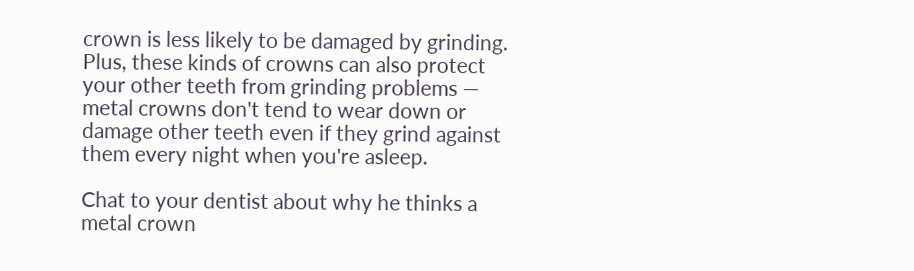crown is less likely to be damaged by grinding. Plus, these kinds of crowns can also protect your other teeth from grinding problems — metal crowns don't tend to wear down or damage other teeth even if they grind against them every night when you're asleep.

Chat to your dentist about why he thinks a metal crown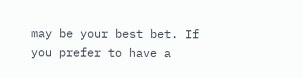may be your best bet. If you prefer to have a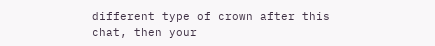different type of crown after this chat, then your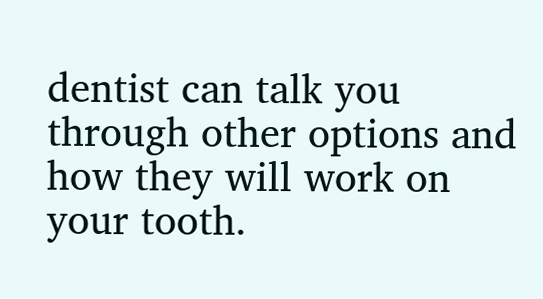dentist can talk you through other options and how they will work on your tooth.